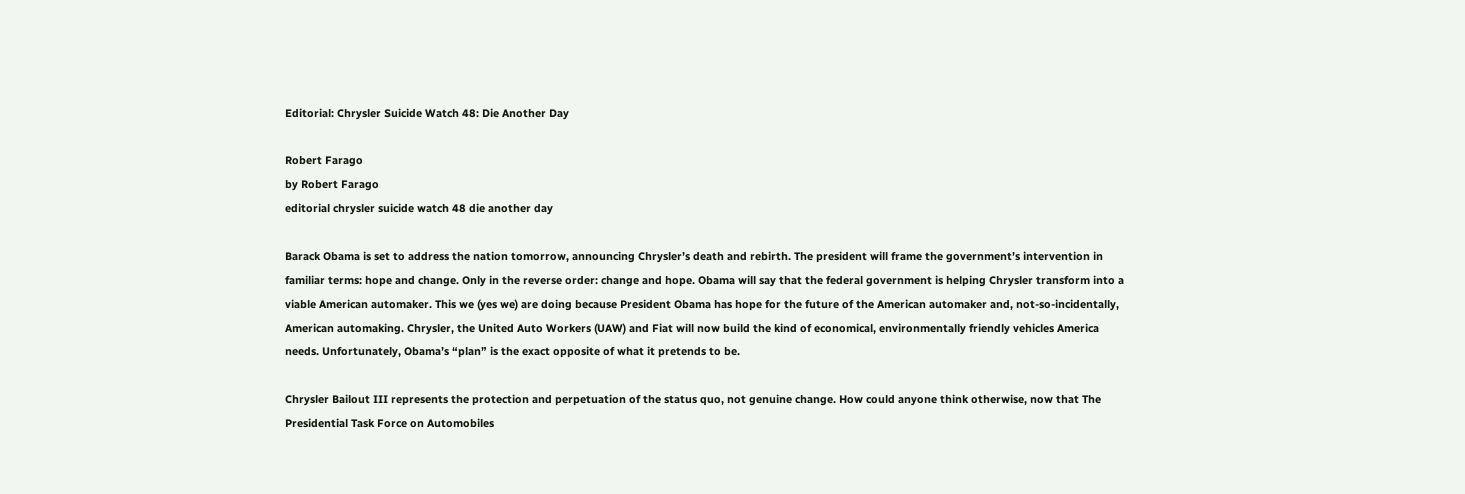Editorial: Chrysler Suicide Watch 48: Die Another Day

Robert Farago
by Robert Farago
editorial chrysler suicide watch 48 die another day

Barack Obama is set to address the nation tomorrow, announcing Chrysler’s death and rebirth. The president will frame the government’s intervention in familiar terms: hope and change. Only in the reverse order: change and hope. Obama will say that the federal government is helping Chrysler transform into a viable American automaker. This we (yes we) are doing because President Obama has hope for the future of the American automaker and, not-so-incidentally, American automaking. Chrysler, the United Auto Workers (UAW) and Fiat will now build the kind of economical, environmentally friendly vehicles America needs. Unfortunately, Obama’s “plan” is the exact opposite of what it pretends to be.

Chrysler Bailout III represents the protection and perpetuation of the status quo, not genuine change. How could anyone think otherwise, now that The Presidential Task Force on Automobiles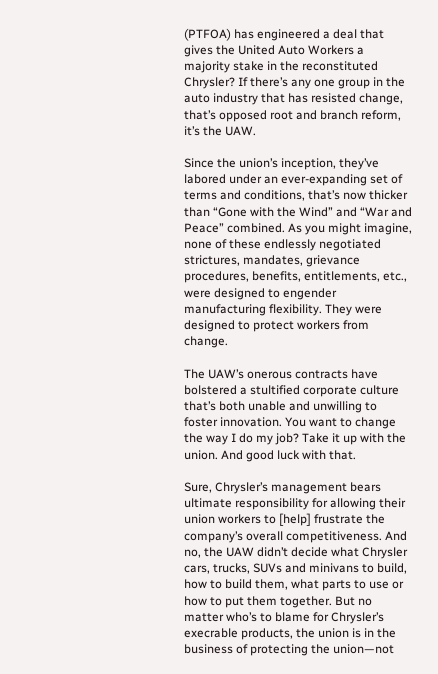(PTFOA) has engineered a deal that gives the United Auto Workers a majority stake in the reconstituted Chrysler? If there’s any one group in the auto industry that has resisted change, that’s opposed root and branch reform, it’s the UAW.

Since the union’s inception, they’ve labored under an ever-expanding set of terms and conditions, that’s now thicker than “Gone with the Wind” and “War and Peace” combined. As you might imagine, none of these endlessly negotiated strictures, mandates, grievance procedures, benefits, entitlements, etc., were designed to engender manufacturing flexibility. They were designed to protect workers from change.

The UAW’s onerous contracts have bolstered a stultified corporate culture that’s both unable and unwilling to foster innovation. You want to change the way I do my job? Take it up with the union. And good luck with that.

Sure, Chrysler’s management bears ultimate responsibility for allowing their union workers to [help] frustrate the company’s overall competitiveness. And no, the UAW didn’t decide what Chrysler cars, trucks, SUVs and minivans to build, how to build them, what parts to use or how to put them together. But no matter who’s to blame for Chrysler’s execrable products, the union is in the business of protecting the union—not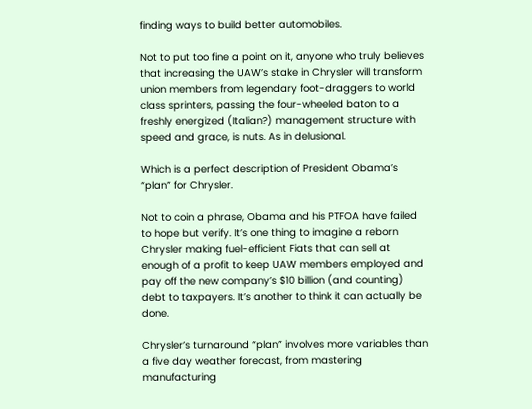finding ways to build better automobiles.

Not to put too fine a point on it, anyone who truly believes that increasing the UAW’s stake in Chrysler will transform union members from legendary foot-draggers to world class sprinters, passing the four-wheeled baton to a freshly energized (Italian?) management structure with speed and grace, is nuts. As in delusional.

Which is a perfect description of President Obama’s “plan” for Chrysler.

Not to coin a phrase, Obama and his PTFOA have failed to hope but verify. It’s one thing to imagine a reborn Chrysler making fuel-efficient Fiats that can sell at enough of a profit to keep UAW members employed and pay off the new company’s $10 billion (and counting) debt to taxpayers. It’s another to think it can actually be done.

Chrysler’s turnaround “plan” involves more variables than a five day weather forecast, from mastering manufacturing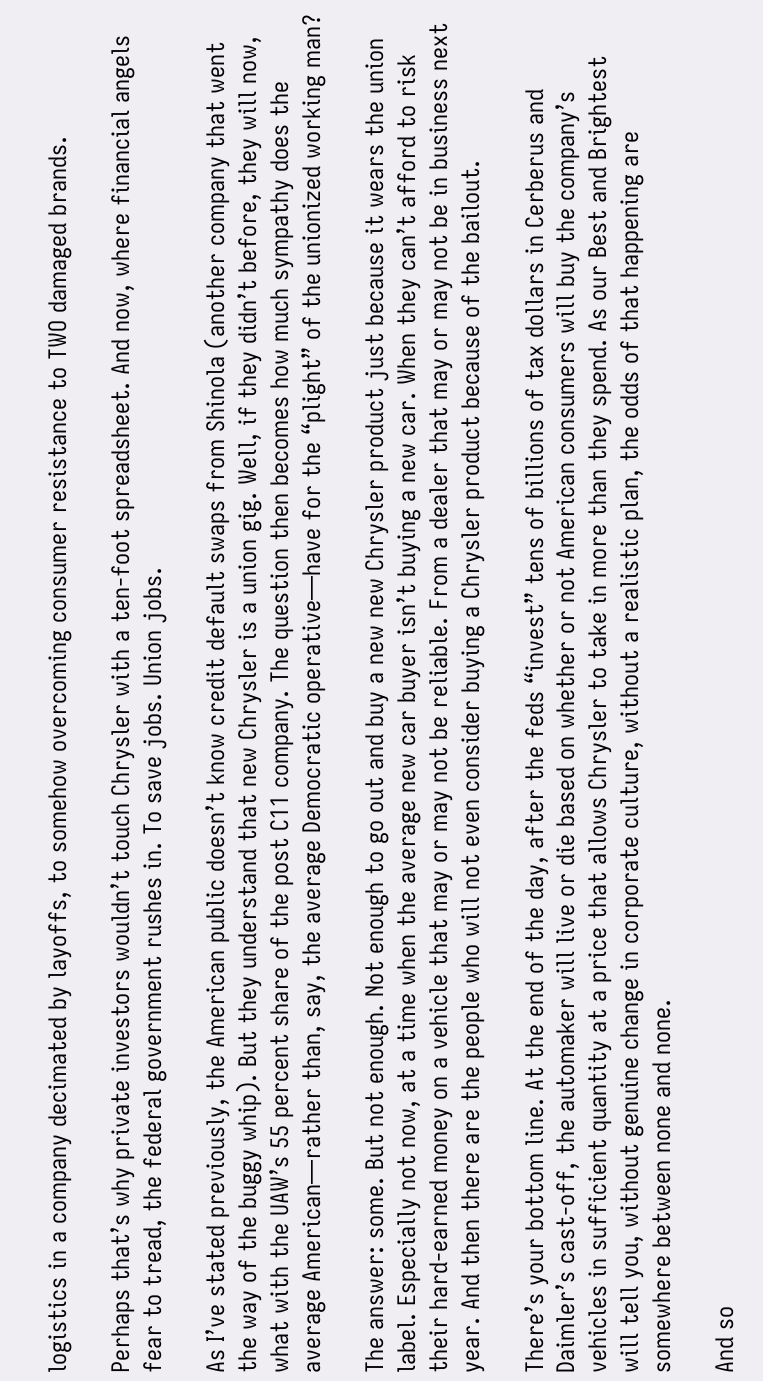logistics in a company decimated by layoffs, to somehow overcoming consumer resistance to TWO damaged brands.

Perhaps that’s why private investors wouldn’t touch Chrysler with a ten-foot spreadsheet. And now, where financial angels fear to tread, the federal government rushes in. To save jobs. Union jobs.

As I’ve stated previously, the American public doesn’t know credit default swaps from Shinola (another company that went the way of the buggy whip). But they understand that new Chrysler is a union gig. Well, if they didn’t before, they will now, what with the UAW’s 55 percent share of the post C11 company. The question then becomes how much sympathy does the average American—rather than, say, the average Democratic operative—have for the “plight” of the unionized working man?

The answer: some. But not enough. Not enough to go out and buy a new new Chrysler product just because it wears the union label. Especially not now, at a time when the average new car buyer isn’t buying a new car. When they can’t afford to risk their hard-earned money on a vehicle that may or may not be reliable. From a dealer that may or may not be in business next year. And then there are the people who will not even consider buying a Chrysler product because of the bailout.

There’s your bottom line. At the end of the day, after the feds “invest” tens of billions of tax dollars in Cerberus and Daimler’s cast-off, the automaker will live or die based on whether or not American consumers will buy the company’s vehicles in sufficient quantity at a price that allows Chrysler to take in more than they spend. As our Best and Brightest will tell you, without genuine change in corporate culture, without a realistic plan, the odds of that happening are somewhere between none and none.

And so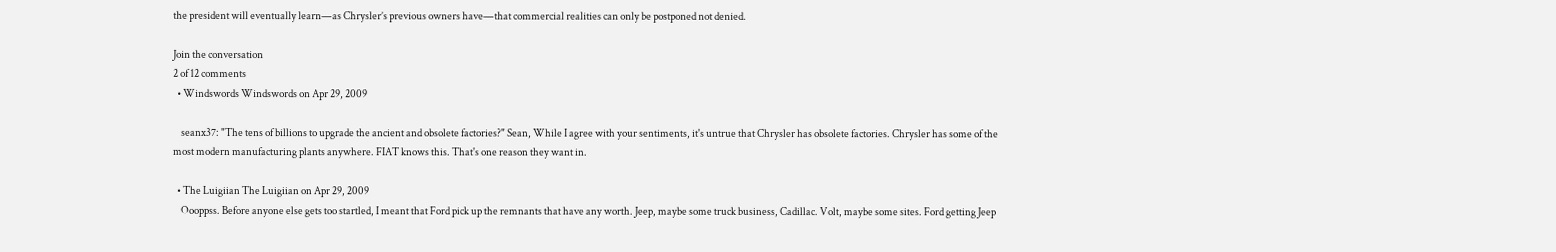the president will eventually learn—as Chrysler’s previous owners have—that commercial realities can only be postponed not denied.

Join the conversation
2 of 12 comments
  • Windswords Windswords on Apr 29, 2009

    seanx37: "The tens of billions to upgrade the ancient and obsolete factories?" Sean, While I agree with your sentiments, it's untrue that Chrysler has obsolete factories. Chrysler has some of the most modern manufacturing plants anywhere. FIAT knows this. That's one reason they want in.

  • The Luigiian The Luigiian on Apr 29, 2009
    Oooppss. Before anyone else gets too startled, I meant that Ford pick up the remnants that have any worth. Jeep, maybe some truck business, Cadillac. Volt, maybe some sites. Ford getting Jeep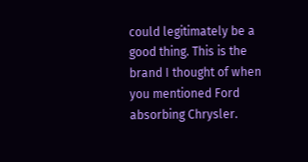could legitimately be a good thing. This is the brand I thought of when you mentioned Ford absorbing Chrysler.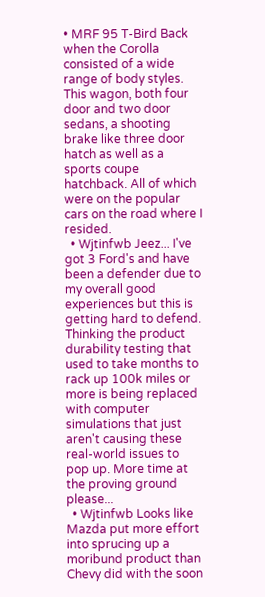• MRF 95 T-Bird Back when the Corolla consisted of a wide range of body styles. This wagon, both four door and two door sedans, a shooting brake like three door hatch as well as a sports coupe hatchback. All of which were on the popular cars on the road where I resided.
  • Wjtinfwb Jeez... I've got 3 Ford's and have been a defender due to my overall good experiences but this is getting hard to defend. Thinking the product durability testing that used to take months to rack up 100k miles or more is being replaced with computer simulations that just aren't causing these real-world issues to pop up. More time at the proving ground please...
  • Wjtinfwb Looks like Mazda put more effort into sprucing up a moribund product than Chevy did with the soon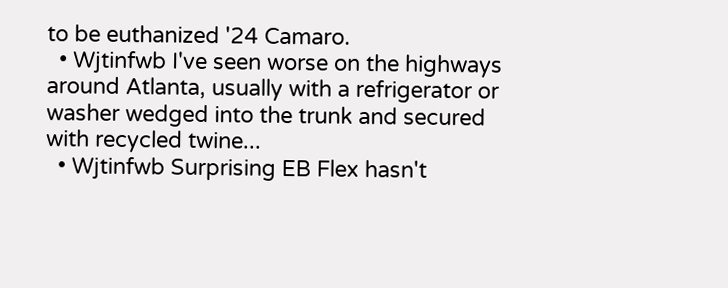to be euthanized '24 Camaro.
  • Wjtinfwb I've seen worse on the highways around Atlanta, usually with a refrigerator or washer wedged into the trunk and secured with recycled twine...
  • Wjtinfwb Surprising EB Flex hasn't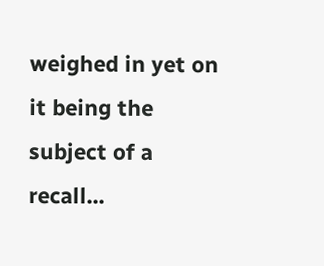weighed in yet on it being the subject of a recall...